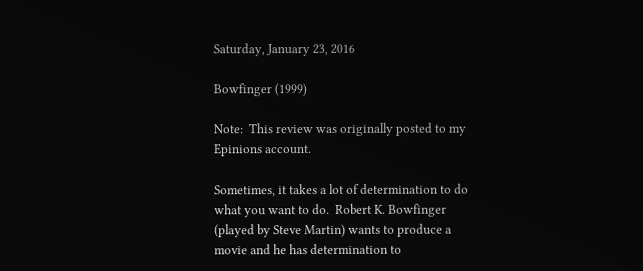Saturday, January 23, 2016

Bowfinger (1999)

Note:  This review was originally posted to my Epinions account.

Sometimes, it takes a lot of determination to do what you want to do.  Robert K. Bowfinger (played by Steve Martin) wants to produce a movie and he has determination to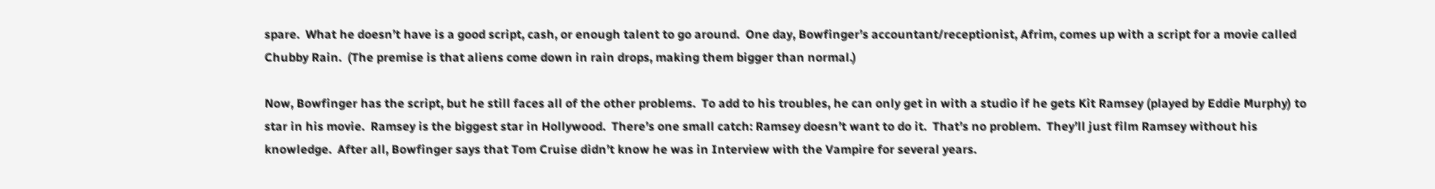spare.  What he doesn’t have is a good script, cash, or enough talent to go around.  One day, Bowfinger’s accountant/receptionist, Afrim, comes up with a script for a movie called Chubby Rain.  (The premise is that aliens come down in rain drops, making them bigger than normal.)

Now, Bowfinger has the script, but he still faces all of the other problems.  To add to his troubles, he can only get in with a studio if he gets Kit Ramsey (played by Eddie Murphy) to star in his movie.  Ramsey is the biggest star in Hollywood.  There’s one small catch: Ramsey doesn’t want to do it.  That’s no problem.  They’ll just film Ramsey without his knowledge.  After all, Bowfinger says that Tom Cruise didn’t know he was in Interview with the Vampire for several years.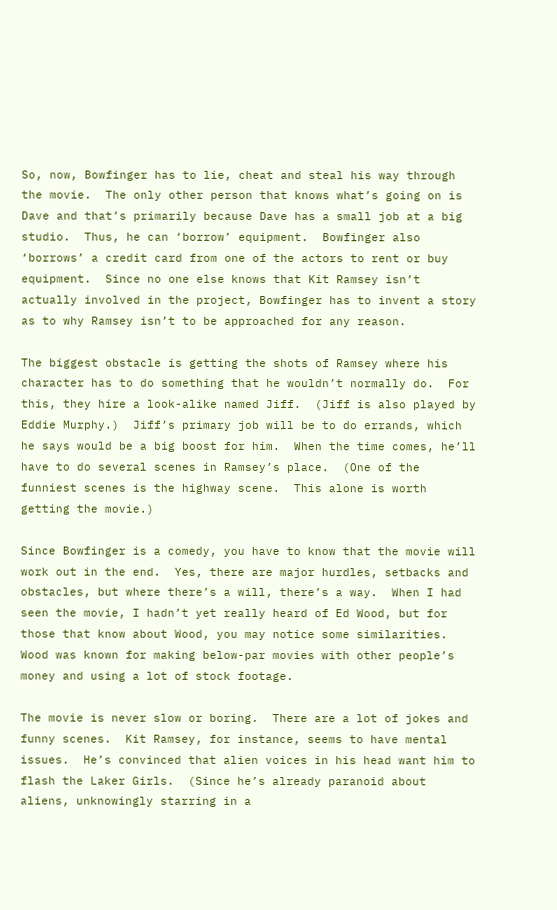So, now, Bowfinger has to lie, cheat and steal his way through the movie.  The only other person that knows what’s going on is Dave and that’s primarily because Dave has a small job at a big studio.  Thus, he can ‘borrow’ equipment.  Bowfinger also ‘borrows’ a credit card from one of the actors to rent or buy equipment.  Since no one else knows that Kit Ramsey isn’t actually involved in the project, Bowfinger has to invent a story as to why Ramsey isn’t to be approached for any reason.

The biggest obstacle is getting the shots of Ramsey where his character has to do something that he wouldn’t normally do.  For this, they hire a look-alike named Jiff.  (Jiff is also played by Eddie Murphy.)  Jiff’s primary job will be to do errands, which he says would be a big boost for him.  When the time comes, he’ll have to do several scenes in Ramsey’s place.  (One of the funniest scenes is the highway scene.  This alone is worth getting the movie.)

Since Bowfinger is a comedy, you have to know that the movie will work out in the end.  Yes, there are major hurdles, setbacks and obstacles, but where there’s a will, there’s a way.  When I had seen the movie, I hadn’t yet really heard of Ed Wood, but for those that know about Wood, you may notice some similarities.  Wood was known for making below-par movies with other people’s money and using a lot of stock footage.

The movie is never slow or boring.  There are a lot of jokes and funny scenes.  Kit Ramsey, for instance, seems to have mental issues.  He’s convinced that alien voices in his head want him to flash the Laker Girls.  (Since he’s already paranoid about aliens, unknowingly starring in a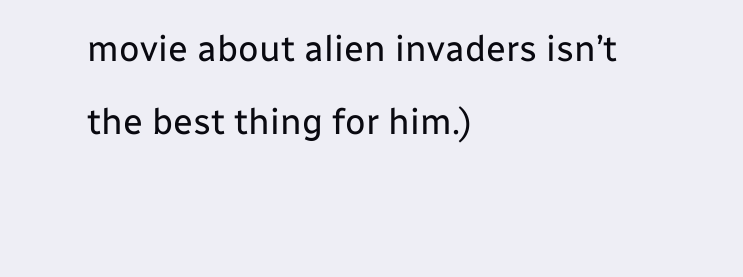movie about alien invaders isn’t the best thing for him.)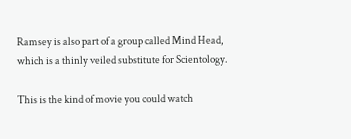Ramsey is also part of a group called Mind Head, which is a thinly veiled substitute for Scientology.

This is the kind of movie you could watch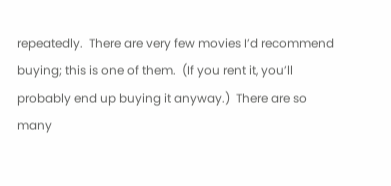repeatedly.  There are very few movies I’d recommend buying; this is one of them.  (If you rent it, you’ll probably end up buying it anyway.)  There are so many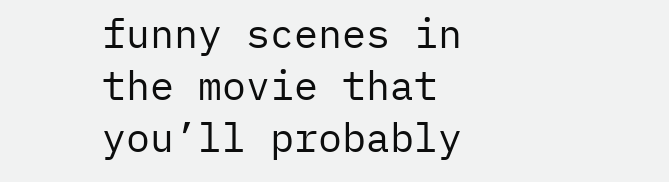funny scenes in the movie that you’ll probably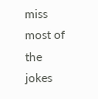miss most of the jokes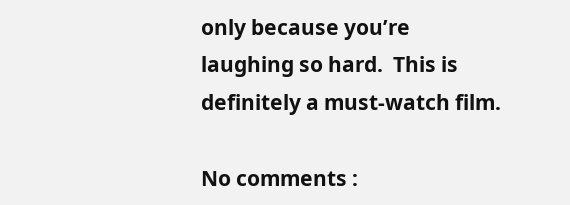only because you’re laughing so hard.  This is definitely a must-watch film.

No comments :